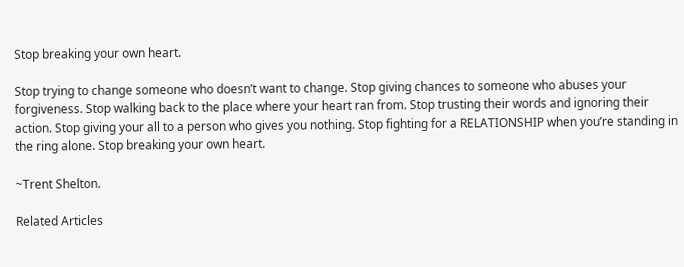Stop breaking your own heart.

Stop trying to change someone who doesn’t want to change. Stop giving chances to someone who abuses your forgiveness. Stop walking back to the place where your heart ran from. Stop trusting their words and ignoring their action. Stop giving your all to a person who gives you nothing. Stop fighting for a RELATIONSHIP when you’re standing in the ring alone. Stop breaking your own heart.

~Trent Shelton.

Related Articles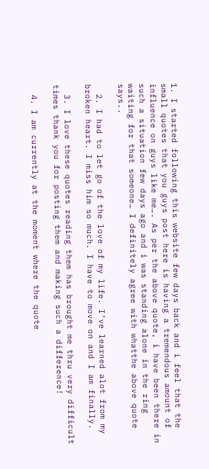1. I started following this website few days back and i feel that the small quotes that you guys post here is having a tremendous amount of influence on guys like me…. As per the above quote, i have been there in such a situation few days ago and i was standing alone in the ring waiting for that someone… I definitely agree with whatthe above quote says..

  2. I had to let go of the love of my life. I’ve learned alot from my broken heart. I miss him so much. I have to move on and I am finally.

  3. I love these quotes reading them has brought me thru very difficult times thank you for posting them and making such a difference!

  4. I am currently at the moment where the quote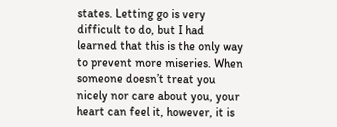states. Letting go is very difficult to do, but I had learned that this is the only way to prevent more miseries. When someone doesn’t treat you nicely nor care about you, your heart can feel it, however, it is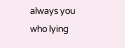always you who lying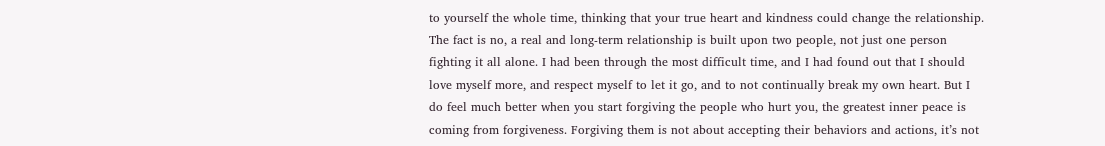to yourself the whole time, thinking that your true heart and kindness could change the relationship. The fact is no, a real and long-term relationship is built upon two people, not just one person fighting it all alone. I had been through the most difficult time, and I had found out that I should love myself more, and respect myself to let it go, and to not continually break my own heart. But I do feel much better when you start forgiving the people who hurt you, the greatest inner peace is coming from forgiveness. Forgiving them is not about accepting their behaviors and actions, it’s not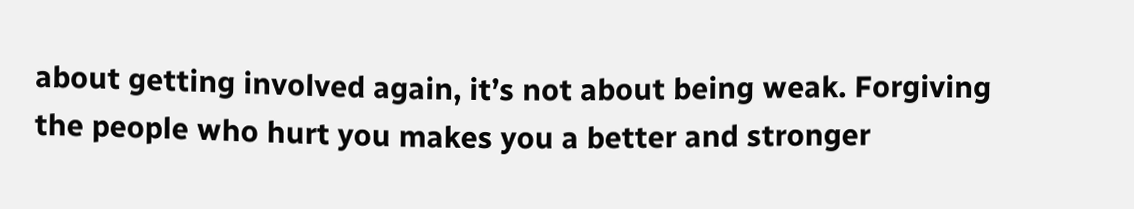about getting involved again, it’s not about being weak. Forgiving the people who hurt you makes you a better and stronger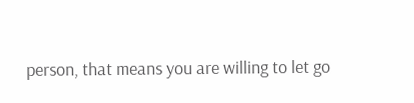person, that means you are willing to let go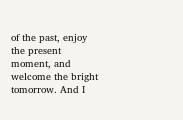of the past, enjoy the present moment, and welcome the bright tomorrow. And I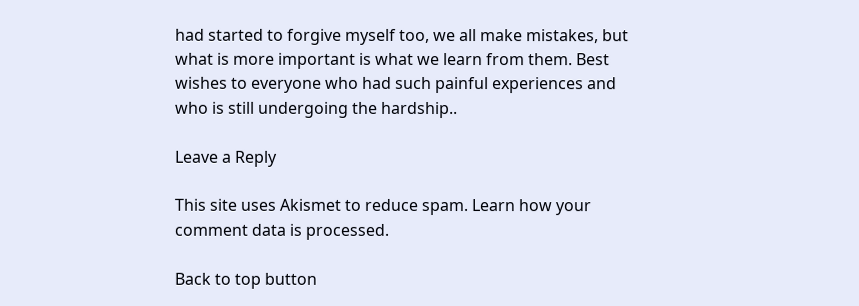had started to forgive myself too, we all make mistakes, but what is more important is what we learn from them. Best wishes to everyone who had such painful experiences and who is still undergoing the hardship..

Leave a Reply

This site uses Akismet to reduce spam. Learn how your comment data is processed.

Back to top button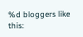%d bloggers like this: